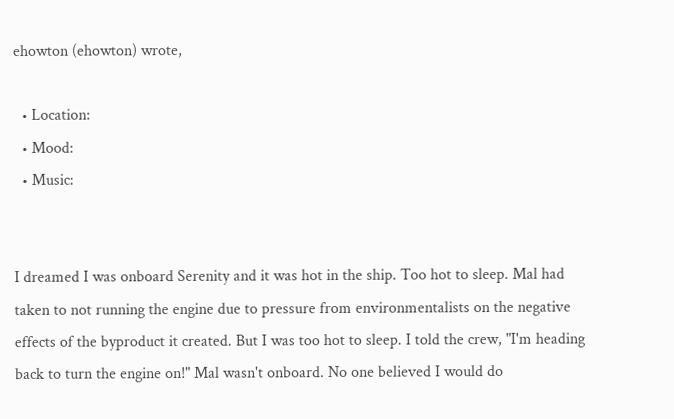ehowton (ehowton) wrote,

  • Location:
  • Mood:
  • Music:


I dreamed I was onboard Serenity and it was hot in the ship. Too hot to sleep. Mal had taken to not running the engine due to pressure from environmentalists on the negative effects of the byproduct it created. But I was too hot to sleep. I told the crew, "I'm heading back to turn the engine on!" Mal wasn't onboard. No one believed I would do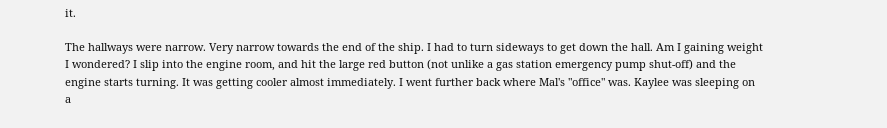it.

The hallways were narrow. Very narrow towards the end of the ship. I had to turn sideways to get down the hall. Am I gaining weight I wondered? I slip into the engine room, and hit the large red button (not unlike a gas station emergency pump shut-off) and the engine starts turning. It was getting cooler almost immediately. I went further back where Mal's "office" was. Kaylee was sleeping on a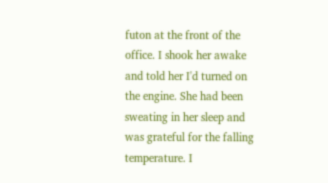futon at the front of the office. I shook her awake and told her I'd turned on the engine. She had been sweating in her sleep and was grateful for the falling temperature. I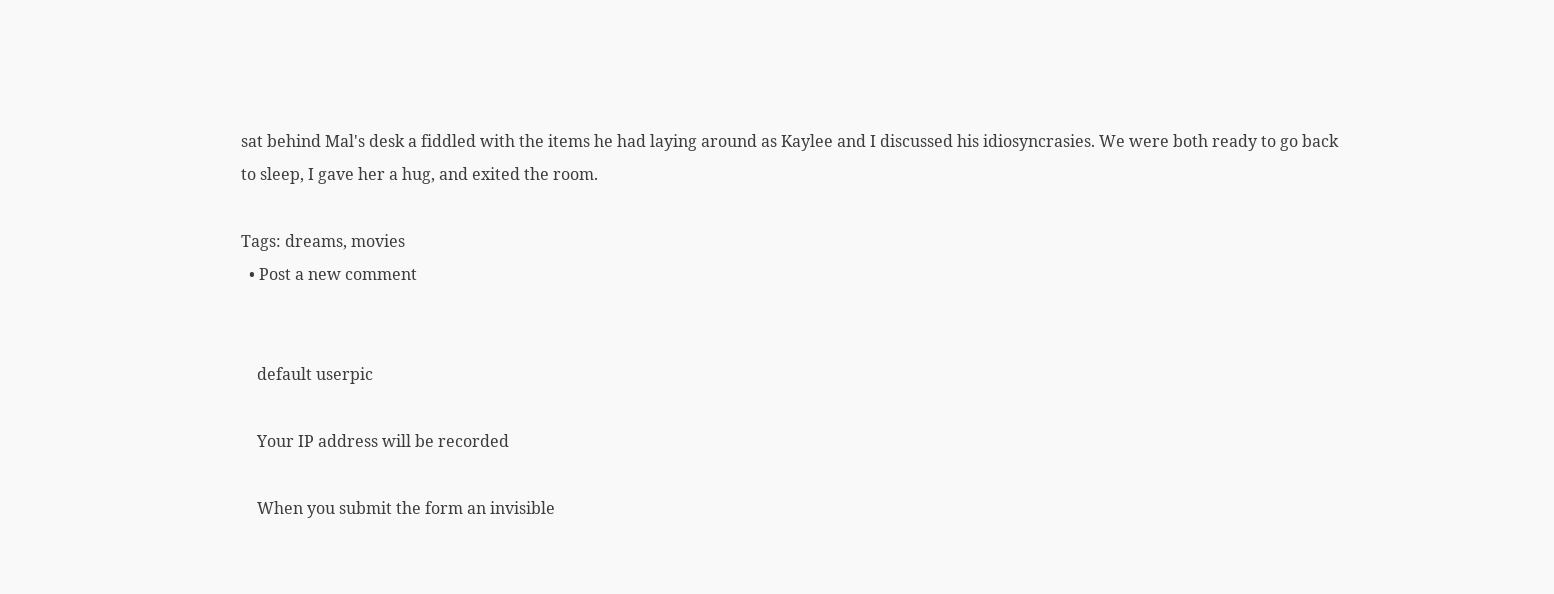sat behind Mal's desk a fiddled with the items he had laying around as Kaylee and I discussed his idiosyncrasies. We were both ready to go back to sleep, I gave her a hug, and exited the room.

Tags: dreams, movies
  • Post a new comment


    default userpic

    Your IP address will be recorded

    When you submit the form an invisible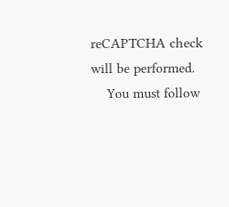reCAPTCHA check will be performed.
    You must follow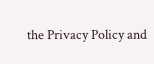the Privacy Policy and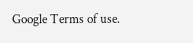Google Terms of use.